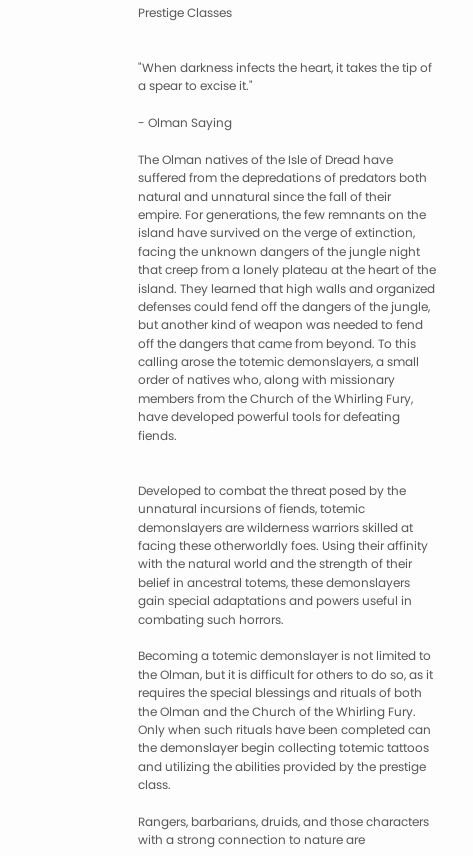Prestige Classes


"When darkness infects the heart, it takes the tip of a spear to excise it."

- Olman Saying

The Olman natives of the Isle of Dread have suffered from the depredations of predators both natural and unnatural since the fall of their empire. For generations, the few remnants on the island have survived on the verge of extinction, facing the unknown dangers of the jungle night that creep from a lonely plateau at the heart of the island. They learned that high walls and organized defenses could fend off the dangers of the jungle, but another kind of weapon was needed to fend off the dangers that came from beyond. To this calling arose the totemic demonslayers, a small order of natives who, along with missionary members from the Church of the Whirling Fury, have developed powerful tools for defeating fiends.


Developed to combat the threat posed by the unnatural incursions of fiends, totemic demonslayers are wilderness warriors skilled at facing these otherworldly foes. Using their affinity with the natural world and the strength of their belief in ancestral totems, these demonslayers gain special adaptations and powers useful in combating such horrors.

Becoming a totemic demonslayer is not limited to the Olman, but it is difficult for others to do so, as it requires the special blessings and rituals of both the Olman and the Church of the Whirling Fury. Only when such rituals have been completed can the demonslayer begin collecting totemic tattoos and utilizing the abilities provided by the prestige class.

Rangers, barbarians, druids, and those characters with a strong connection to nature are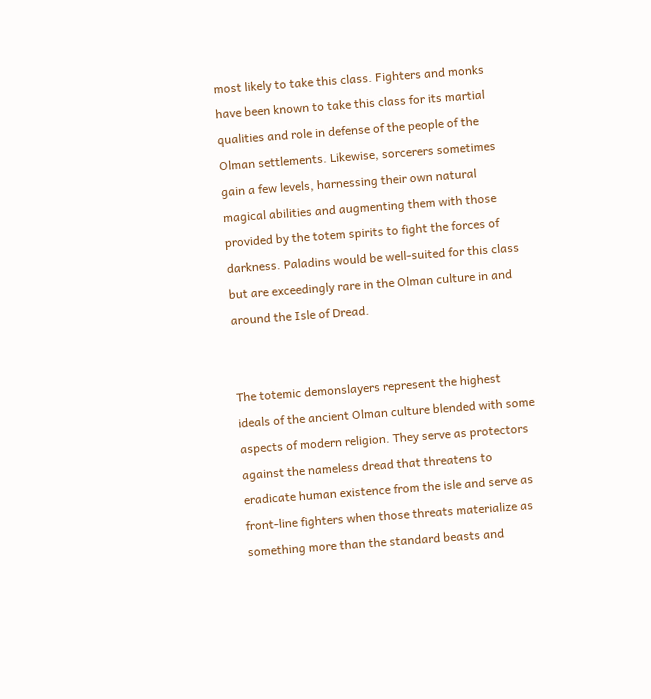most likely to take this class. Fighters and monks have been known to take this class for its martial qualities and role in defense of the people of the Olman settlements. Likewise, sorcerers sometimes gain a few levels, harnessing their own natural magical abilities and augmenting them with those provided by the totem spirits to fight the forces of darkness. Paladins would be well-suited for this class but are exceedingly rare in the Olman culture in and around the Isle of Dread.


The totemic demonslayers represent the highest ideals of the ancient Olman culture blended with some aspects of modern religion. They serve as protectors against the nameless dread that threatens to eradicate human existence from the isle and serve as front-line fighters when those threats materialize as something more than the standard beasts and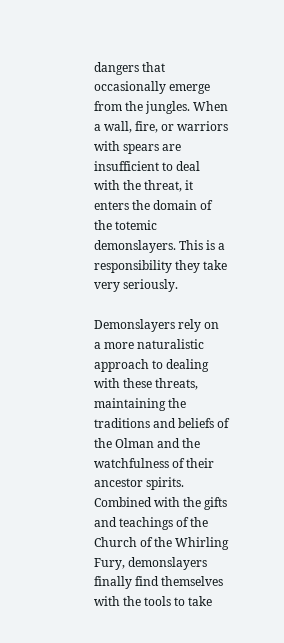dangers that occasionally emerge from the jungles. When a wall, fire, or warriors with spears are insufficient to deal with the threat, it enters the domain of the totemic demonslayers. This is a responsibility they take very seriously.

Demonslayers rely on a more naturalistic approach to dealing with these threats, maintaining the traditions and beliefs of the Olman and the watchfulness of their ancestor spirits. Combined with the gifts and teachings of the Church of the Whirling Fury, demonslayers finally find themselves with the tools to take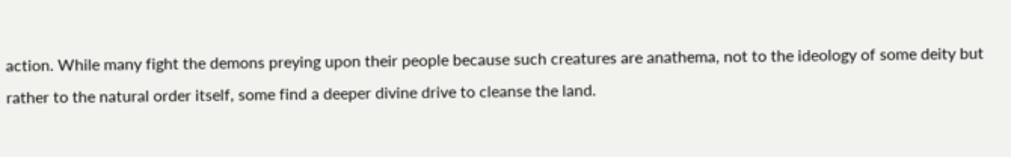action. While many fight the demons preying upon their people because such creatures are anathema, not to the ideology of some deity but rather to the natural order itself, some find a deeper divine drive to cleanse the land.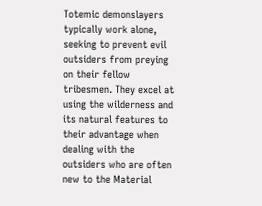Totemic demonslayers typically work alone, seeking to prevent evil outsiders from preying on their fellow tribesmen. They excel at using the wilderness and its natural features to their advantage when dealing with the outsiders who are often new to the Material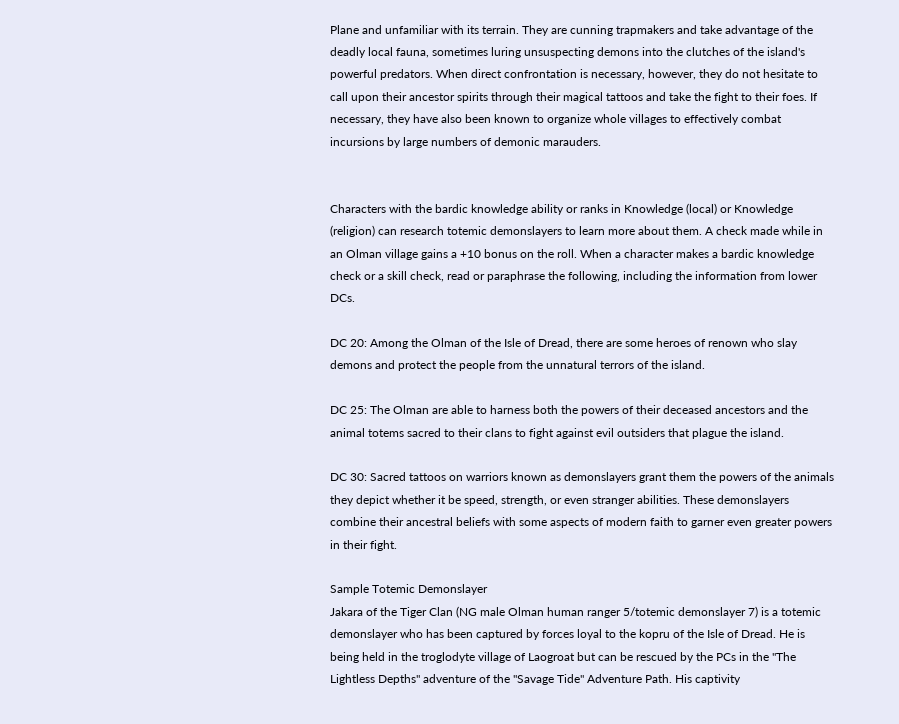Plane and unfamiliar with its terrain. They are cunning trapmakers and take advantage of the deadly local fauna, sometimes luring unsuspecting demons into the clutches of the island's powerful predators. When direct confrontation is necessary, however, they do not hesitate to call upon their ancestor spirits through their magical tattoos and take the fight to their foes. If necessary, they have also been known to organize whole villages to effectively combat incursions by large numbers of demonic marauders.


Characters with the bardic knowledge ability or ranks in Knowledge (local) or Knowledge (religion) can research totemic demonslayers to learn more about them. A check made while in an Olman village gains a +10 bonus on the roll. When a character makes a bardic knowledge check or a skill check, read or paraphrase the following, including the information from lower DCs.

DC 20: Among the Olman of the Isle of Dread, there are some heroes of renown who slay demons and protect the people from the unnatural terrors of the island.

DC 25: The Olman are able to harness both the powers of their deceased ancestors and the animal totems sacred to their clans to fight against evil outsiders that plague the island.

DC 30: Sacred tattoos on warriors known as demonslayers grant them the powers of the animals they depict whether it be speed, strength, or even stranger abilities. These demonslayers combine their ancestral beliefs with some aspects of modern faith to garner even greater powers in their fight.

Sample Totemic Demonslayer
Jakara of the Tiger Clan (NG male Olman human ranger 5/totemic demonslayer 7) is a totemic demonslayer who has been captured by forces loyal to the kopru of the Isle of Dread. He is being held in the troglodyte village of Laogroat but can be rescued by the PCs in the "The Lightless Depths" adventure of the "Savage Tide" Adventure Path. His captivity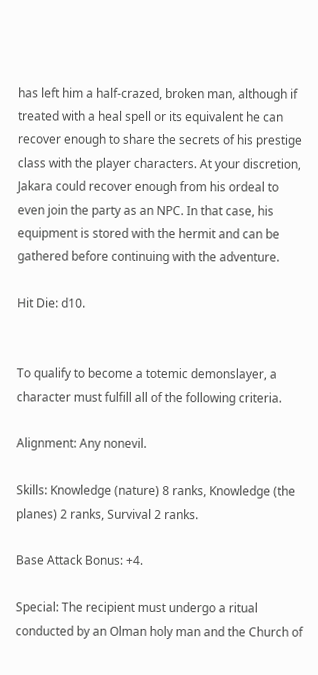has left him a half-crazed, broken man, although if treated with a heal spell or its equivalent he can recover enough to share the secrets of his prestige class with the player characters. At your discretion, Jakara could recover enough from his ordeal to even join the party as an NPC. In that case, his equipment is stored with the hermit and can be gathered before continuing with the adventure.

Hit Die: d10.


To qualify to become a totemic demonslayer, a character must fulfill all of the following criteria.

Alignment: Any nonevil.

Skills: Knowledge (nature) 8 ranks, Knowledge (the planes) 2 ranks, Survival 2 ranks.

Base Attack Bonus: +4.

Special: The recipient must undergo a ritual conducted by an Olman holy man and the Church of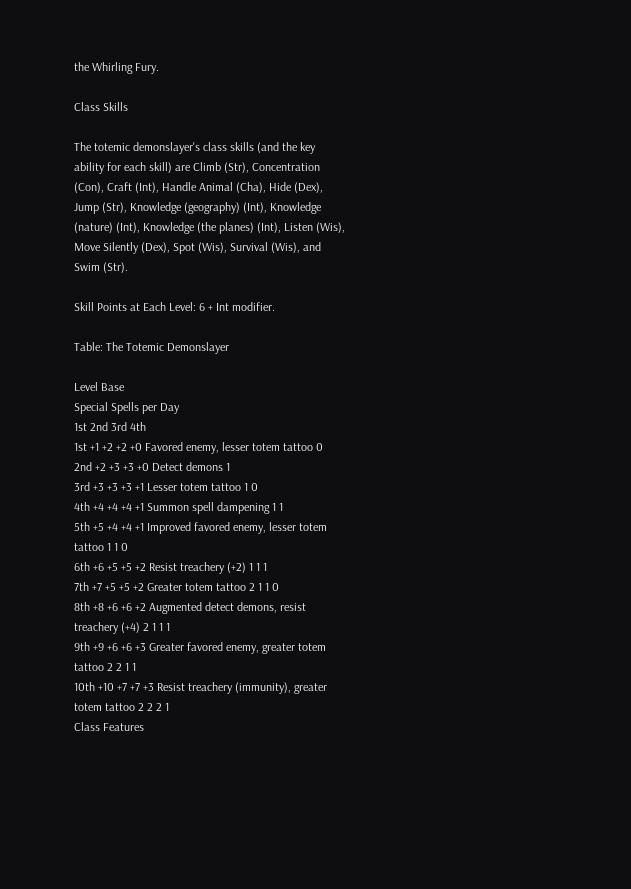the Whirling Fury.

Class Skills

The totemic demonslayer's class skills (and the key ability for each skill) are Climb (Str), Concentration (Con), Craft (Int), Handle Animal (Cha), Hide (Dex), Jump (Str), Knowledge (geography) (Int), Knowledge (nature) (Int), Knowledge (the planes) (Int), Listen (Wis), Move Silently (Dex), Spot (Wis), Survival (Wis), and Swim (Str).

Skill Points at Each Level: 6 + Int modifier.

Table: The Totemic Demonslayer

Level Base
Special Spells per Day
1st 2nd 3rd 4th
1st +1 +2 +2 +0 Favored enemy, lesser totem tattoo 0
2nd +2 +3 +3 +0 Detect demons 1
3rd +3 +3 +3 +1 Lesser totem tattoo 1 0
4th +4 +4 +4 +1 Summon spell dampening 1 1
5th +5 +4 +4 +1 Improved favored enemy, lesser totem tattoo 1 1 0
6th +6 +5 +5 +2 Resist treachery (+2) 1 1 1
7th +7 +5 +5 +2 Greater totem tattoo 2 1 1 0
8th +8 +6 +6 +2 Augmented detect demons, resist treachery (+4) 2 1 1 1
9th +9 +6 +6 +3 Greater favored enemy, greater totem tattoo 2 2 1 1
10th +10 +7 +7 +3 Resist treachery (immunity), greater totem tattoo 2 2 2 1
Class Features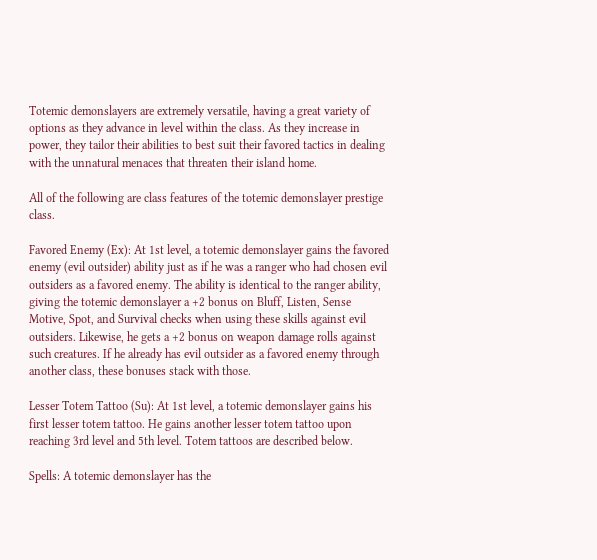Totemic demonslayers are extremely versatile, having a great variety of options as they advance in level within the class. As they increase in power, they tailor their abilities to best suit their favored tactics in dealing with the unnatural menaces that threaten their island home.

All of the following are class features of the totemic demonslayer prestige class.

Favored Enemy (Ex): At 1st level, a totemic demonslayer gains the favored enemy (evil outsider) ability just as if he was a ranger who had chosen evil outsiders as a favored enemy. The ability is identical to the ranger ability, giving the totemic demonslayer a +2 bonus on Bluff, Listen, Sense Motive, Spot, and Survival checks when using these skills against evil outsiders. Likewise, he gets a +2 bonus on weapon damage rolls against such creatures. If he already has evil outsider as a favored enemy through another class, these bonuses stack with those.

Lesser Totem Tattoo (Su): At 1st level, a totemic demonslayer gains his first lesser totem tattoo. He gains another lesser totem tattoo upon reaching 3rd level and 5th level. Totem tattoos are described below.

Spells: A totemic demonslayer has the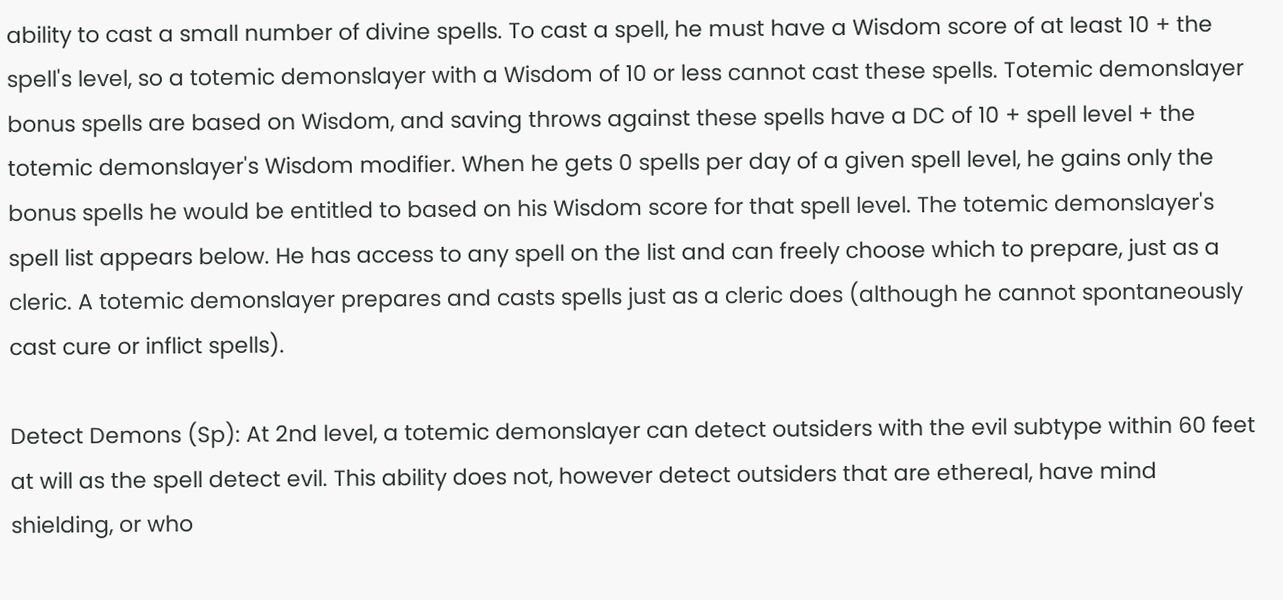ability to cast a small number of divine spells. To cast a spell, he must have a Wisdom score of at least 10 + the spell's level, so a totemic demonslayer with a Wisdom of 10 or less cannot cast these spells. Totemic demonslayer bonus spells are based on Wisdom, and saving throws against these spells have a DC of 10 + spell level + the totemic demonslayer's Wisdom modifier. When he gets 0 spells per day of a given spell level, he gains only the bonus spells he would be entitled to based on his Wisdom score for that spell level. The totemic demonslayer's spell list appears below. He has access to any spell on the list and can freely choose which to prepare, just as a cleric. A totemic demonslayer prepares and casts spells just as a cleric does (although he cannot spontaneously cast cure or inflict spells).

Detect Demons (Sp): At 2nd level, a totemic demonslayer can detect outsiders with the evil subtype within 60 feet at will as the spell detect evil. This ability does not, however detect outsiders that are ethereal, have mind shielding, or who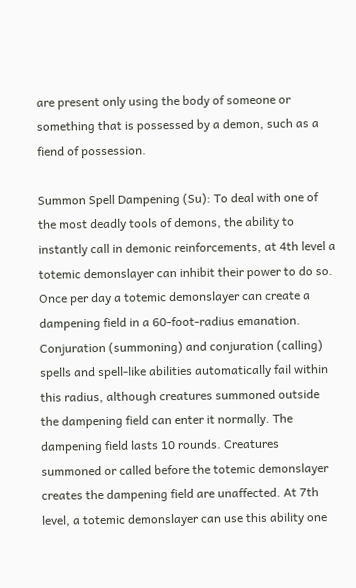are present only using the body of someone or something that is possessed by a demon, such as a fiend of possession.

Summon Spell Dampening (Su): To deal with one of the most deadly tools of demons, the ability to instantly call in demonic reinforcements, at 4th level a totemic demonslayer can inhibit their power to do so. Once per day a totemic demonslayer can create a dampening field in a 60-foot-radius emanation. Conjuration (summoning) and conjuration (calling) spells and spell-like abilities automatically fail within this radius, although creatures summoned outside the dampening field can enter it normally. The dampening field lasts 10 rounds. Creatures summoned or called before the totemic demonslayer creates the dampening field are unaffected. At 7th level, a totemic demonslayer can use this ability one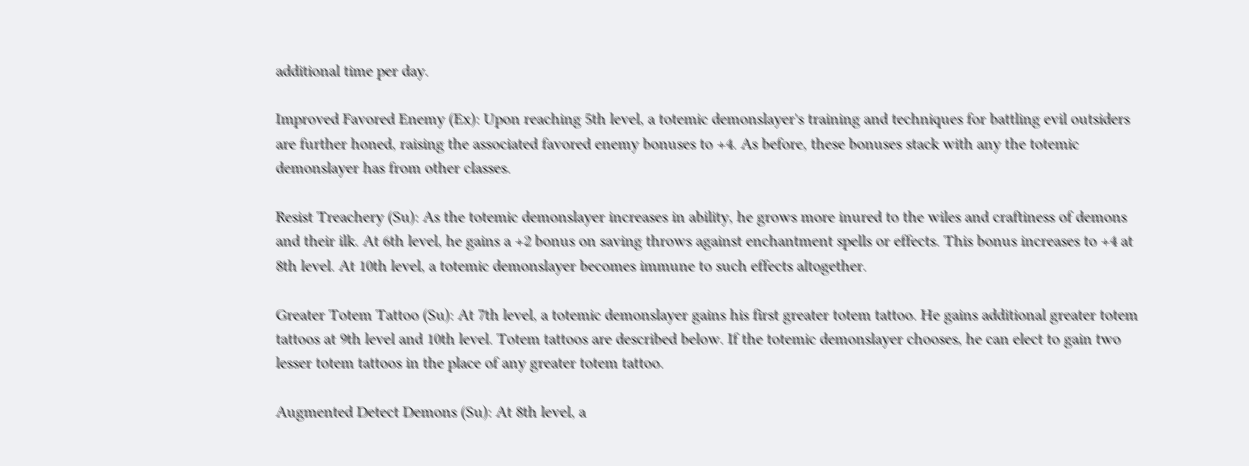additional time per day.

Improved Favored Enemy (Ex): Upon reaching 5th level, a totemic demonslayer's training and techniques for battling evil outsiders are further honed, raising the associated favored enemy bonuses to +4. As before, these bonuses stack with any the totemic demonslayer has from other classes.

Resist Treachery (Su): As the totemic demonslayer increases in ability, he grows more inured to the wiles and craftiness of demons and their ilk. At 6th level, he gains a +2 bonus on saving throws against enchantment spells or effects. This bonus increases to +4 at 8th level. At 10th level, a totemic demonslayer becomes immune to such effects altogether.

Greater Totem Tattoo (Su): At 7th level, a totemic demonslayer gains his first greater totem tattoo. He gains additional greater totem tattoos at 9th level and 10th level. Totem tattoos are described below. If the totemic demonslayer chooses, he can elect to gain two lesser totem tattoos in the place of any greater totem tattoo.

Augmented Detect Demons (Su): At 8th level, a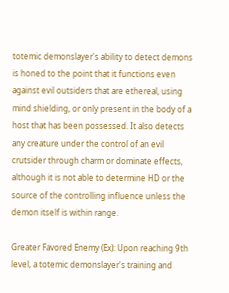totemic demonslayer's ability to detect demons is honed to the point that it functions even against evil outsiders that are ethereal, using mind shielding, or only present in the body of a host that has been possessed. It also detects any creature under the control of an evil crutsider through charm or dominate effects, although it is not able to determine HD or the source of the controlling influence unless the demon itself is within range.

Greater Favored Enemy (Ex): Upon reaching 9th level, a totemic demonslayer's training and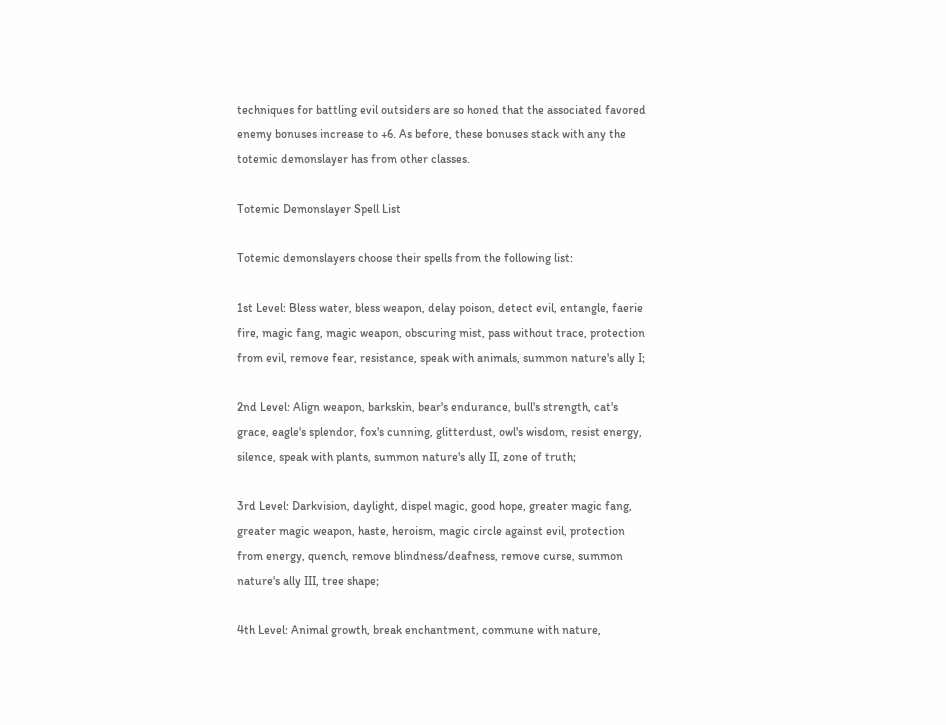techniques for battling evil outsiders are so honed that the associated favored enemy bonuses increase to +6. As before, these bonuses stack with any the totemic demonslayer has from other classes.

Totemic Demonslayer Spell List

Totemic demonslayers choose their spells from the following list:

1st Level: Bless water, bless weapon, delay poison, detect evil, entangle, faerie fire, magic fang, magic weapon, obscuring mist, pass without trace, protection from evil, remove fear, resistance, speak with animals, summon nature's ally I;

2nd Level: Align weapon, barkskin, bear's endurance, bull's strength, cat's grace, eagle's splendor, fox's cunning, glitterdust, owl's wisdom, resist energy, silence, speak with plants, summon nature's ally II, zone of truth;

3rd Level: Darkvision, daylight, dispel magic, good hope, greater magic fang, greater magic weapon, haste, heroism, magic circle against evil, protection from energy, quench, remove blindness/deafness, remove curse, summon nature's ally III, tree shape;

4th Level: Animal growth, break enchantment, commune with nature,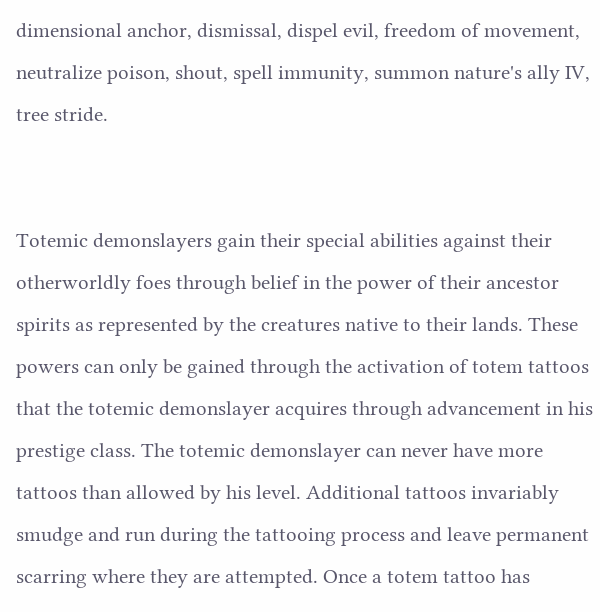dimensional anchor, dismissal, dispel evil, freedom of movement, neutralize poison, shout, spell immunity, summon nature's ally IV, tree stride.


Totemic demonslayers gain their special abilities against their otherworldly foes through belief in the power of their ancestor spirits as represented by the creatures native to their lands. These powers can only be gained through the activation of totem tattoos that the totemic demonslayer acquires through advancement in his prestige class. The totemic demonslayer can never have more tattoos than allowed by his level. Additional tattoos invariably smudge and run during the tattooing process and leave permanent scarring where they are attempted. Once a totem tattoo has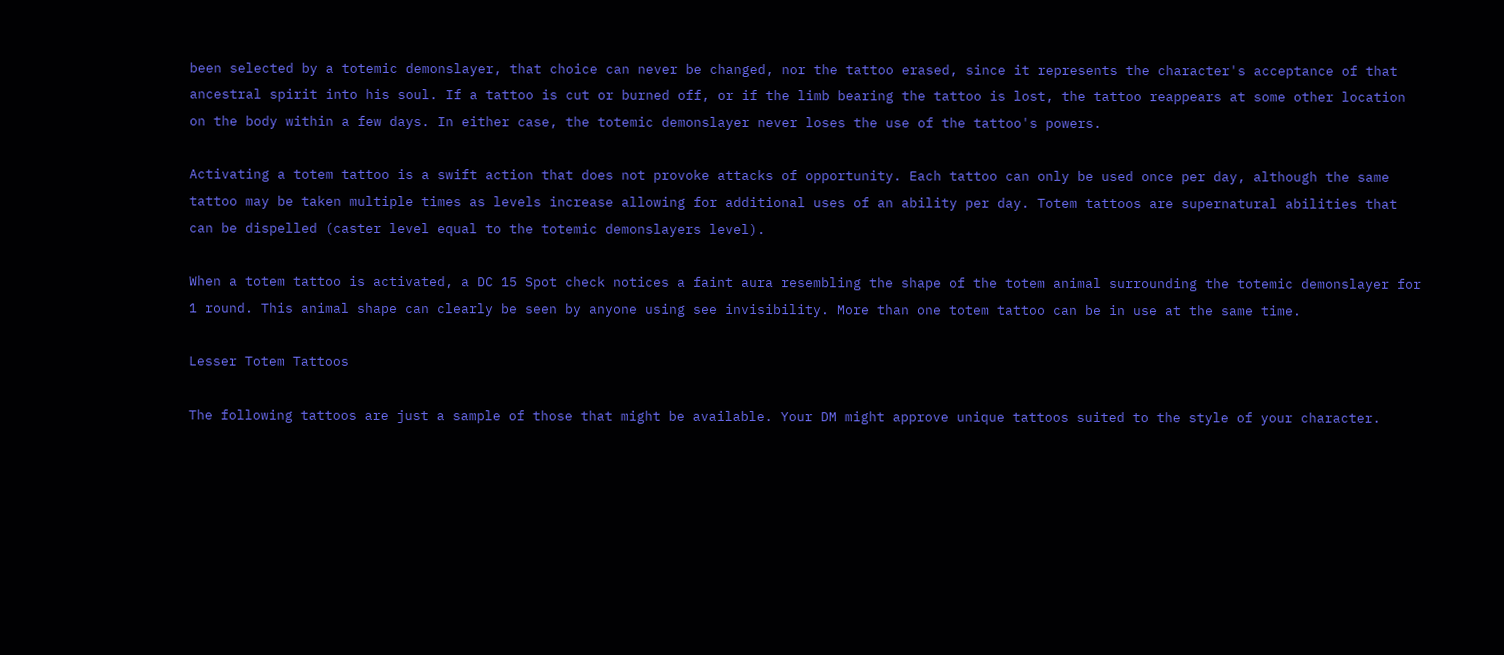been selected by a totemic demonslayer, that choice can never be changed, nor the tattoo erased, since it represents the character's acceptance of that ancestral spirit into his soul. If a tattoo is cut or burned off, or if the limb bearing the tattoo is lost, the tattoo reappears at some other location on the body within a few days. In either case, the totemic demonslayer never loses the use of the tattoo's powers.

Activating a totem tattoo is a swift action that does not provoke attacks of opportunity. Each tattoo can only be used once per day, although the same tattoo may be taken multiple times as levels increase allowing for additional uses of an ability per day. Totem tattoos are supernatural abilities that can be dispelled (caster level equal to the totemic demonslayers level).

When a totem tattoo is activated, a DC 15 Spot check notices a faint aura resembling the shape of the totem animal surrounding the totemic demonslayer for 1 round. This animal shape can clearly be seen by anyone using see invisibility. More than one totem tattoo can be in use at the same time.

Lesser Totem Tattoos

The following tattoos are just a sample of those that might be available. Your DM might approve unique tattoos suited to the style of your character.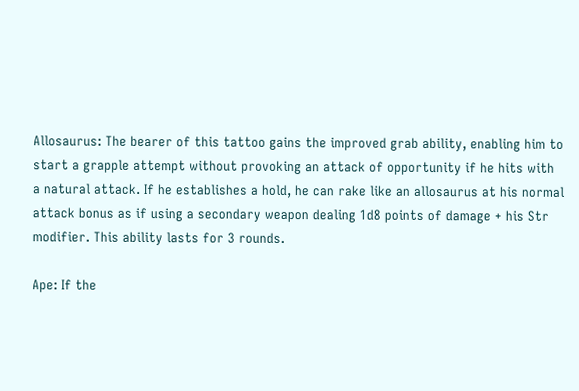Allosaurus: The bearer of this tattoo gains the improved grab ability, enabling him to start a grapple attempt without provoking an attack of opportunity if he hits with a natural attack. If he establishes a hold, he can rake like an allosaurus at his normal attack bonus as if using a secondary weapon dealing 1d8 points of damage + his Str modifier. This ability lasts for 3 rounds.

Ape: If the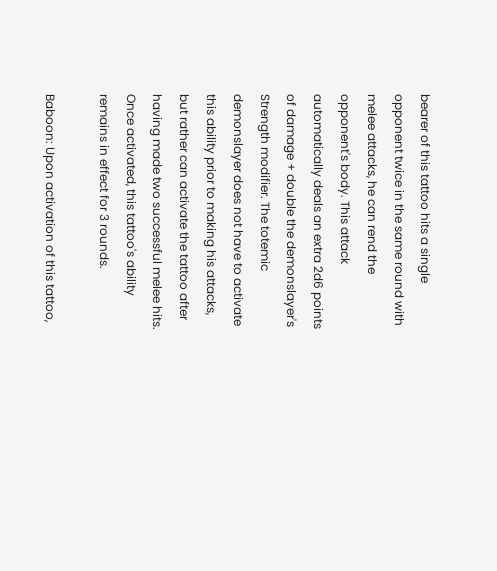bearer of this tattoo hits a single opponent twice in the same round with melee attacks, he can rend the opponent's body. This attack automatically deals an extra 2d6 points of damage + double the demonslayer's Strength modifier. The totemic demonslayer does not have to activate this ability prior to making his attacks, but rather can activate the tattoo after having made two successful melee hits. Once activated, this tattoo's ability remains in effect for 3 rounds.

Baboon: Upon activation of this tattoo,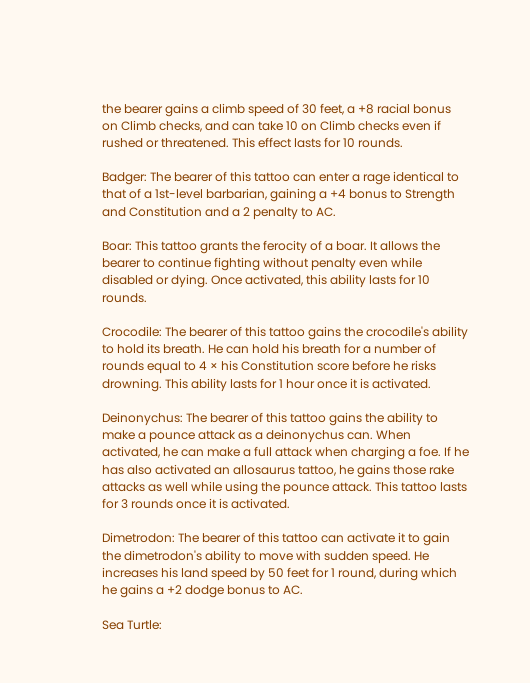the bearer gains a climb speed of 30 feet, a +8 racial bonus on Climb checks, and can take 10 on Climb checks even if rushed or threatened. This effect lasts for 10 rounds.

Badger: The bearer of this tattoo can enter a rage identical to that of a 1st-level barbarian, gaining a +4 bonus to Strength and Constitution and a 2 penalty to AC.

Boar: This tattoo grants the ferocity of a boar. It allows the bearer to continue fighting without penalty even while disabled or dying. Once activated, this ability lasts for 10 rounds.

Crocodile: The bearer of this tattoo gains the crocodile's ability to hold its breath. He can hold his breath for a number of rounds equal to 4 × his Constitution score before he risks drowning. This ability lasts for 1 hour once it is activated.

Deinonychus: The bearer of this tattoo gains the ability to make a pounce attack as a deinonychus can. When activated, he can make a full attack when charging a foe. If he has also activated an allosaurus tattoo, he gains those rake attacks as well while using the pounce attack. This tattoo lasts for 3 rounds once it is activated.

Dimetrodon: The bearer of this tattoo can activate it to gain the dimetrodon's ability to move with sudden speed. He increases his land speed by 50 feet for 1 round, during which he gains a +2 dodge bonus to AC.

Sea Turtle: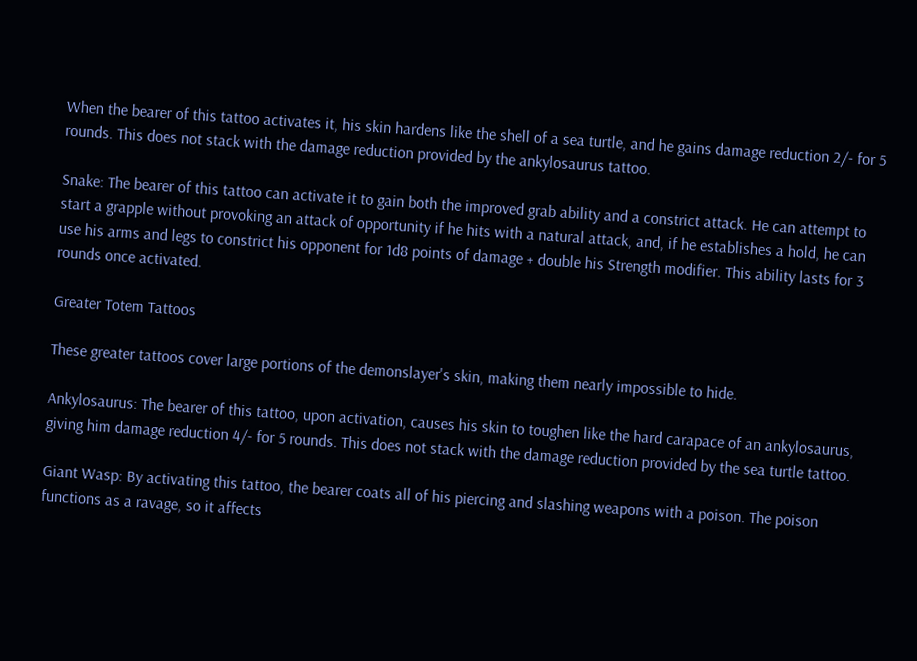When the bearer of this tattoo activates it, his skin hardens like the shell of a sea turtle, and he gains damage reduction 2/- for 5 rounds. This does not stack with the damage reduction provided by the ankylosaurus tattoo.

Snake: The bearer of this tattoo can activate it to gain both the improved grab ability and a constrict attack. He can attempt to start a grapple without provoking an attack of opportunity if he hits with a natural attack, and, if he establishes a hold, he can use his arms and legs to constrict his opponent for 1d8 points of damage + double his Strength modifier. This ability lasts for 3 rounds once activated.

Greater Totem Tattoos

These greater tattoos cover large portions of the demonslayer's skin, making them nearly impossible to hide.

Ankylosaurus: The bearer of this tattoo, upon activation, causes his skin to toughen like the hard carapace of an ankylosaurus, giving him damage reduction 4/- for 5 rounds. This does not stack with the damage reduction provided by the sea turtle tattoo.

Giant Wasp: By activating this tattoo, the bearer coats all of his piercing and slashing weapons with a poison. The poison functions as a ravage, so it affects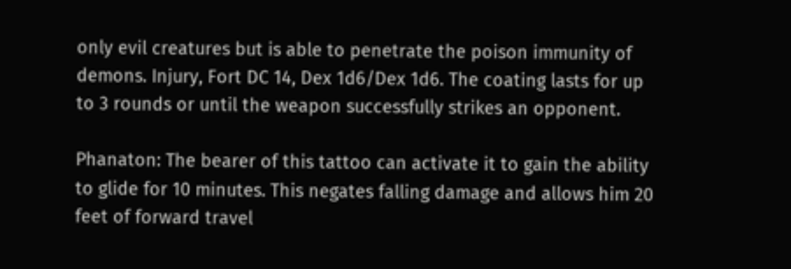only evil creatures but is able to penetrate the poison immunity of demons. Injury, Fort DC 14, Dex 1d6/Dex 1d6. The coating lasts for up to 3 rounds or until the weapon successfully strikes an opponent.

Phanaton: The bearer of this tattoo can activate it to gain the ability to glide for 10 minutes. This negates falling damage and allows him 20 feet of forward travel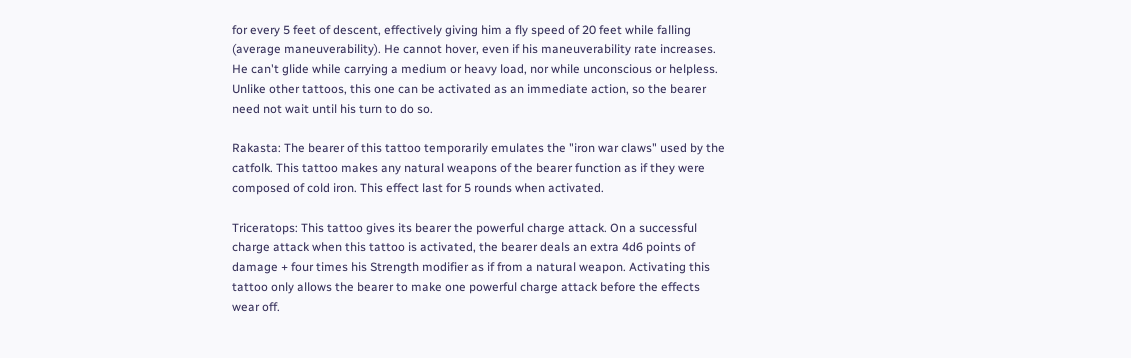for every 5 feet of descent, effectively giving him a fly speed of 20 feet while falling (average maneuverability). He cannot hover, even if his maneuverability rate increases. He can't glide while carrying a medium or heavy load, nor while unconscious or helpless. Unlike other tattoos, this one can be activated as an immediate action, so the bearer need not wait until his turn to do so.

Rakasta: The bearer of this tattoo temporarily emulates the "iron war claws" used by the catfolk. This tattoo makes any natural weapons of the bearer function as if they were composed of cold iron. This effect last for 5 rounds when activated.

Triceratops: This tattoo gives its bearer the powerful charge attack. On a successful charge attack when this tattoo is activated, the bearer deals an extra 4d6 points of damage + four times his Strength modifier as if from a natural weapon. Activating this tattoo only allows the bearer to make one powerful charge attack before the effects wear off.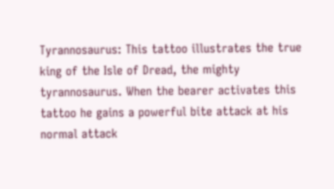Tyrannosaurus: This tattoo illustrates the true king of the Isle of Dread, the mighty tyrannosaurus. When the bearer activates this tattoo he gains a powerful bite attack at his normal attack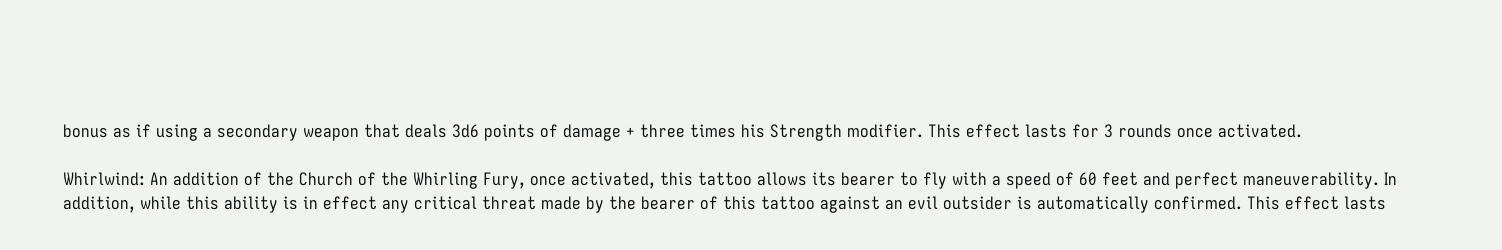bonus as if using a secondary weapon that deals 3d6 points of damage + three times his Strength modifier. This effect lasts for 3 rounds once activated.

Whirlwind: An addition of the Church of the Whirling Fury, once activated, this tattoo allows its bearer to fly with a speed of 60 feet and perfect maneuverability. In addition, while this ability is in effect any critical threat made by the bearer of this tattoo against an evil outsider is automatically confirmed. This effect lasts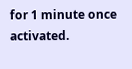for 1 minute once activated.